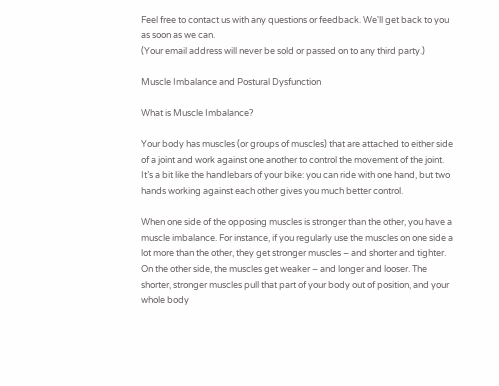Feel free to contact us with any questions or feedback. We'll get back to you as soon as we can.
(Your email address will never be sold or passed on to any third party.)

Muscle Imbalance and Postural Dysfunction

What is Muscle Imbalance?

Your body has muscles (or groups of muscles) that are attached to either side of a joint and work against one another to control the movement of the joint. It’s a bit like the handlebars of your bike: you can ride with one hand, but two hands working against each other gives you much better control.

When one side of the opposing muscles is stronger than the other, you have a muscle imbalance. For instance, if you regularly use the muscles on one side a lot more than the other, they get stronger muscles – and shorter and tighter. On the other side, the muscles get weaker – and longer and looser. The shorter, stronger muscles pull that part of your body out of position, and your whole body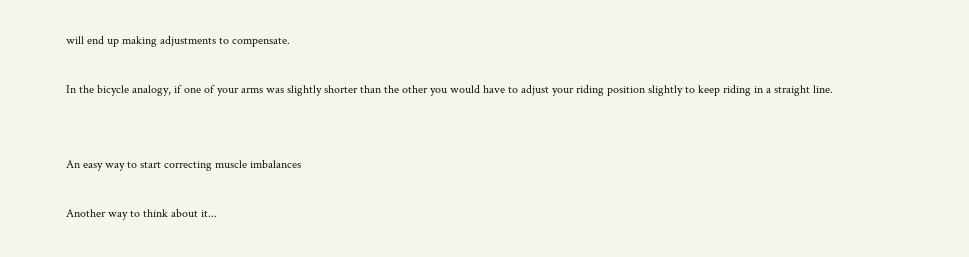will end up making adjustments to compensate.

In the bicycle analogy, if one of your arms was slightly shorter than the other you would have to adjust your riding position slightly to keep riding in a straight line.


An easy way to start correcting muscle imbalances

Another way to think about it...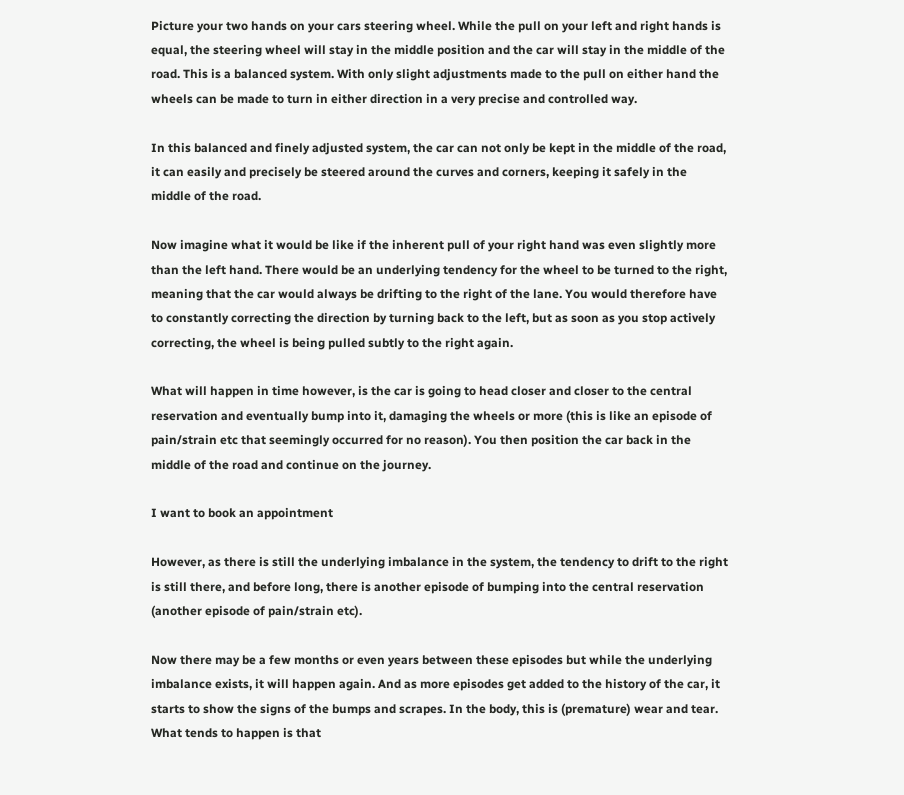Picture your two hands on your cars steering wheel. While the pull on your left and right hands is equal, the steering wheel will stay in the middle position and the car will stay in the middle of the road. This is a balanced system. With only slight adjustments made to the pull on either hand the wheels can be made to turn in either direction in a very precise and controlled way.

In this balanced and finely adjusted system, the car can not only be kept in the middle of the road, it can easily and precisely be steered around the curves and corners, keeping it safely in the middle of the road.

Now imagine what it would be like if the inherent pull of your right hand was even slightly more than the left hand. There would be an underlying tendency for the wheel to be turned to the right, meaning that the car would always be drifting to the right of the lane. You would therefore have to constantly correcting the direction by turning back to the left, but as soon as you stop actively correcting, the wheel is being pulled subtly to the right again.

What will happen in time however, is the car is going to head closer and closer to the central reservation and eventually bump into it, damaging the wheels or more (this is like an episode of pain/strain etc that seemingly occurred for no reason). You then position the car back in the middle of the road and continue on the journey.

I want to book an appointment

However, as there is still the underlying imbalance in the system, the tendency to drift to the right is still there, and before long, there is another episode of bumping into the central reservation (another episode of pain/strain etc).

Now there may be a few months or even years between these episodes but while the underlying imbalance exists, it will happen again. And as more episodes get added to the history of the car, it starts to show the signs of the bumps and scrapes. In the body, this is (premature) wear and tear. What tends to happen is that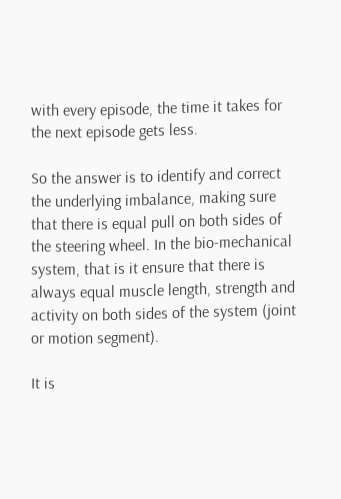with every episode, the time it takes for the next episode gets less.

So the answer is to identify and correct the underlying imbalance, making sure that there is equal pull on both sides of the steering wheel. In the bio-mechanical system, that is it ensure that there is always equal muscle length, strength and activity on both sides of the system (joint or motion segment).

It is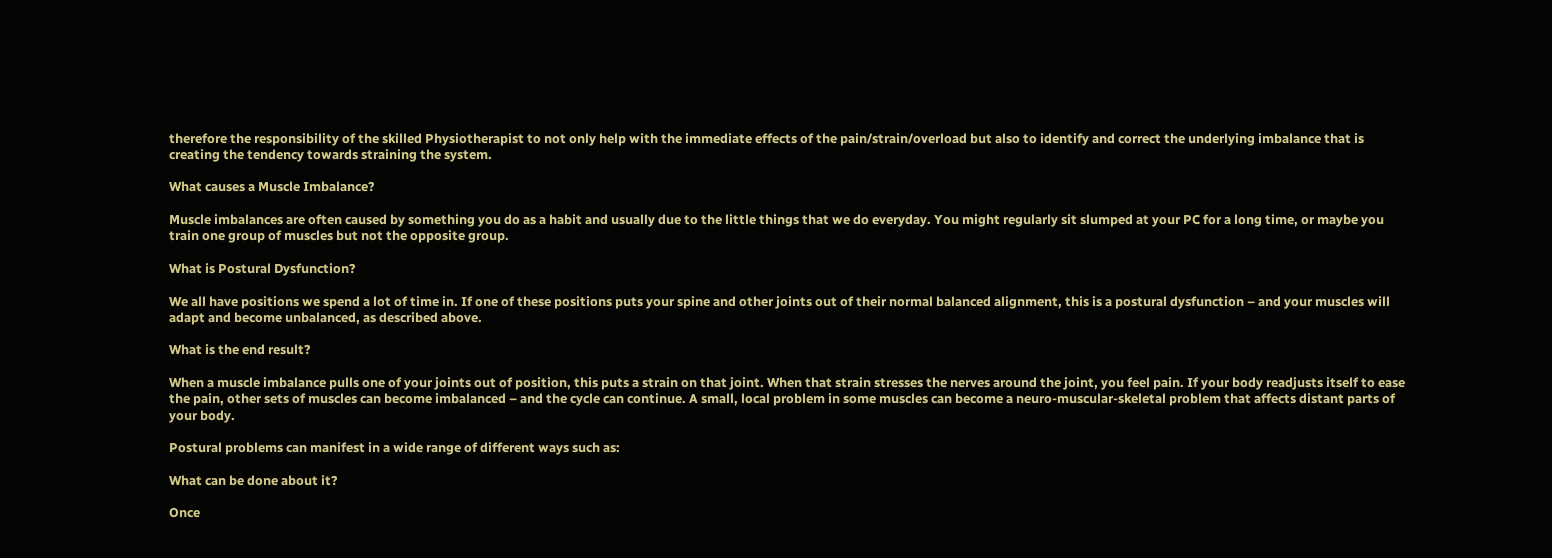therefore the responsibility of the skilled Physiotherapist to not only help with the immediate effects of the pain/strain/overload but also to identify and correct the underlying imbalance that is creating the tendency towards straining the system.

What causes a Muscle Imbalance?

Muscle imbalances are often caused by something you do as a habit and usually due to the little things that we do everyday. You might regularly sit slumped at your PC for a long time, or maybe you train one group of muscles but not the opposite group.

What is Postural Dysfunction?

We all have positions we spend a lot of time in. If one of these positions puts your spine and other joints out of their normal balanced alignment, this is a postural dysfunction – and your muscles will adapt and become unbalanced, as described above.

What is the end result?

When a muscle imbalance pulls one of your joints out of position, this puts a strain on that joint. When that strain stresses the nerves around the joint, you feel pain. If your body readjusts itself to ease the pain, other sets of muscles can become imbalanced – and the cycle can continue. A small, local problem in some muscles can become a neuro-muscular-skeletal problem that affects distant parts of your body.

Postural problems can manifest in a wide range of different ways such as:

What can be done about it?

Once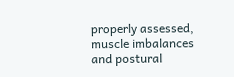properly assessed, muscle imbalances and postural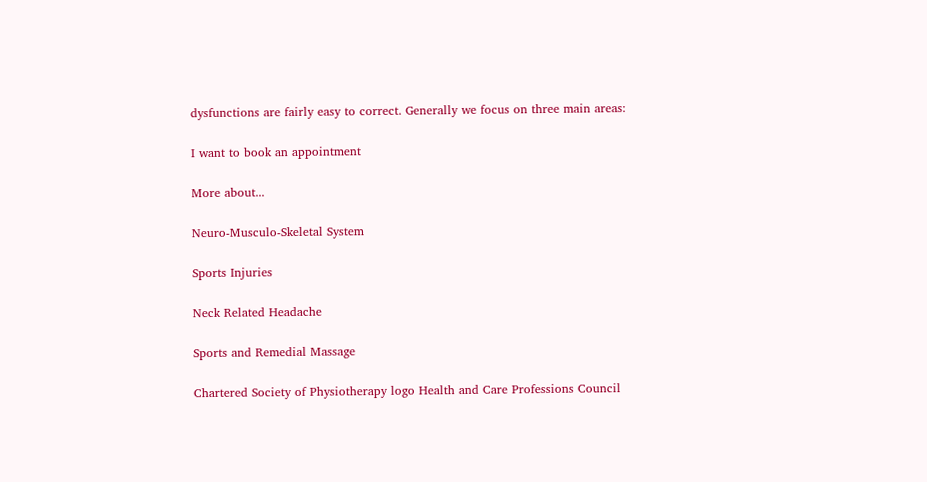dysfunctions are fairly easy to correct. Generally we focus on three main areas:

I want to book an appointment

More about...

Neuro-Musculo-Skeletal System

Sports Injuries

Neck Related Headache

Sports and Remedial Massage

Chartered Society of Physiotherapy logo Health and Care Professions Council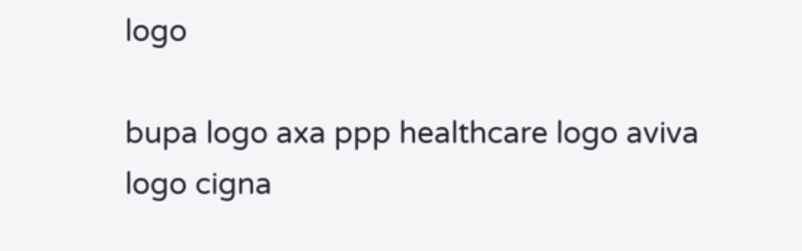logo

bupa logo axa ppp healthcare logo aviva logo cigna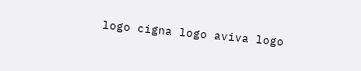logo cigna logo aviva logo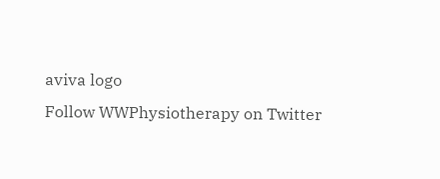aviva logo
Follow WWPhysiotherapy on Twitter